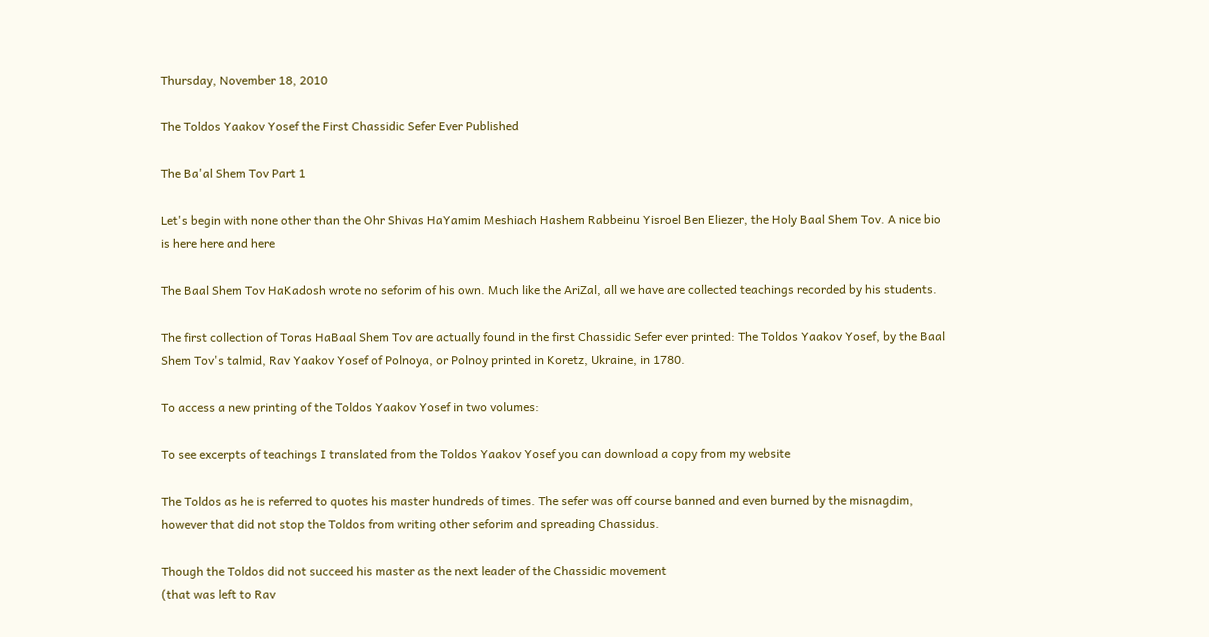Thursday, November 18, 2010

The Toldos Yaakov Yosef the First Chassidic Sefer Ever Published

The Ba'al Shem Tov Part 1

Let's begin with none other than the Ohr Shivas HaYamim Meshiach Hashem Rabbeinu Yisroel Ben Eliezer, the Holy Baal Shem Tov. A nice bio is here here and here

The Baal Shem Tov HaKadosh wrote no seforim of his own. Much like the AriZal, all we have are collected teachings recorded by his students.

The first collection of Toras HaBaal Shem Tov are actually found in the first Chassidic Sefer ever printed: The Toldos Yaakov Yosef, by the Baal Shem Tov's talmid, Rav Yaakov Yosef of Polnoya, or Polnoy printed in Koretz, Ukraine, in 1780.

To access a new printing of the Toldos Yaakov Yosef in two volumes:

To see excerpts of teachings I translated from the Toldos Yaakov Yosef you can download a copy from my website

The Toldos as he is referred to quotes his master hundreds of times. The sefer was off course banned and even burned by the misnagdim, however that did not stop the Toldos from writing other seforim and spreading Chassidus.

Though the Toldos did not succeed his master as the next leader of the Chassidic movement
(that was left to Rav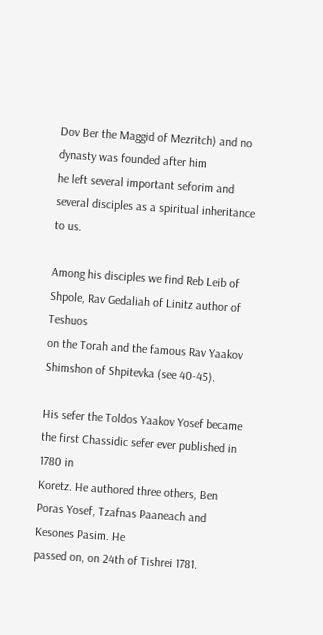Dov Ber the Maggid of Mezritch) and no dynasty was founded after him
he left several important seforim and several disciples as a spiritual inheritance to us.

Among his disciples we find Reb Leib of Shpole, Rav Gedaliah of Linitz author of Teshuos
on the Torah and the famous Rav Yaakov Shimshon of Shpitevka (see 40-45).

His sefer the Toldos Yaakov Yosef became the first Chassidic sefer ever published in 1780 in
Koretz. He authored three others, Ben Poras Yosef, Tzafnas Paaneach and Kesones Pasim. He
passed on, on 24th of Tishrei 1781.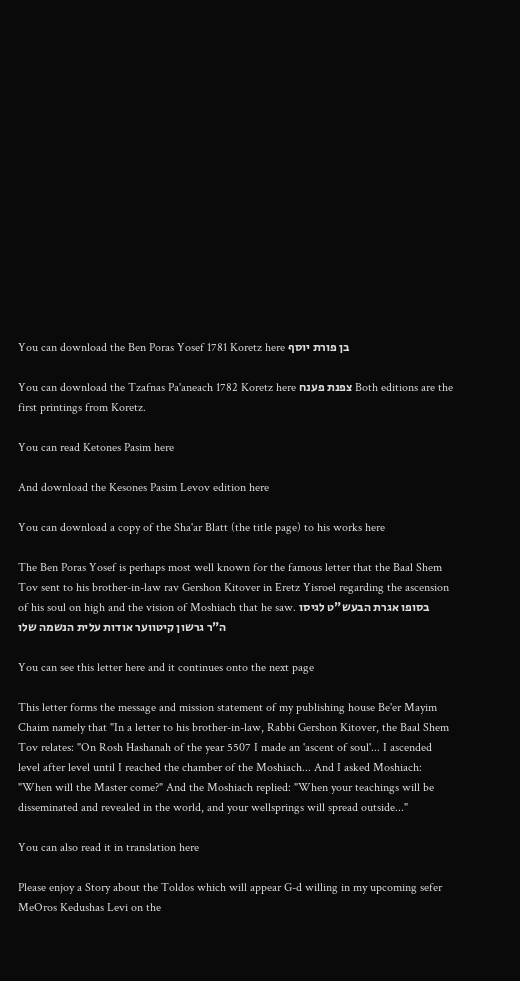You can download the Ben Poras Yosef 1781 Koretz here בן פורת יוסף

You can download the Tzafnas Pa'aneach 1782 Koretz here צפנת פענח Both editions are the first printings from Koretz.

You can read Ketones Pasim here

And download the Kesones Pasim Levov edition here

You can download a copy of the Sha'ar Blatt (the title page) to his works here

The Ben Poras Yosef is perhaps most well known for the famous letter that the Baal Shem Tov sent to his brother-in-law rav Gershon Kitover in Eretz Yisroel regarding the ascension of his soul on high and the vision of Moshiach that he saw. בסופו אגרת הבעש"ט לגיסו ה"ר גרשון קיטווער אודות עלית הנשמה שלו

You can see this letter here and it continues onto the next page

This letter forms the message and mission statement of my publishing house Be'er Mayim Chaim namely that "In a letter to his brother-in-law, Rabbi Gershon Kitover, the Baal Shem Tov relates: "On Rosh Hashanah of the year 5507 I made an 'ascent of soul'... I ascended level after level until I reached the chamber of the Moshiach... And I asked Moshiach: "When will the Master come?" And the Moshiach replied: "When your teachings will be disseminated and revealed in the world, and your wellsprings will spread outside..."

You can also read it in translation here

Please enjoy a Story about the Toldos which will appear G-d willing in my upcoming sefer MeOros Kedushas Levi on the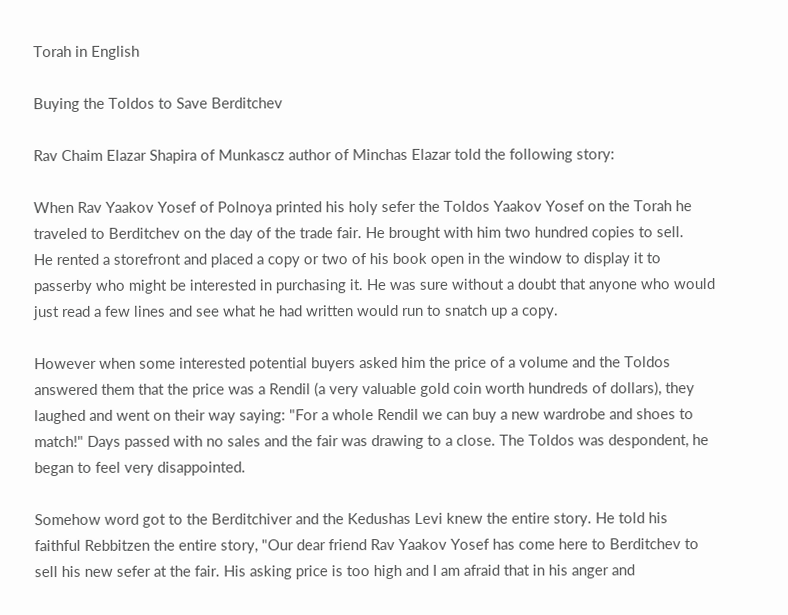Torah in English

Buying the Toldos to Save Berditchev

Rav Chaim Elazar Shapira of Munkascz author of Minchas Elazar told the following story:

When Rav Yaakov Yosef of Polnoya printed his holy sefer the Toldos Yaakov Yosef on the Torah he
traveled to Berditchev on the day of the trade fair. He brought with him two hundred copies to sell.
He rented a storefront and placed a copy or two of his book open in the window to display it to
passerby who might be interested in purchasing it. He was sure without a doubt that anyone who would
just read a few lines and see what he had written would run to snatch up a copy.

However when some interested potential buyers asked him the price of a volume and the Toldos
answered them that the price was a Rendil (a very valuable gold coin worth hundreds of dollars), they
laughed and went on their way saying: "For a whole Rendil we can buy a new wardrobe and shoes to
match!" Days passed with no sales and the fair was drawing to a close. The Toldos was despondent, he
began to feel very disappointed.

Somehow word got to the Berditchiver and the Kedushas Levi knew the entire story. He told his
faithful Rebbitzen the entire story, "Our dear friend Rav Yaakov Yosef has come here to Berditchev to
sell his new sefer at the fair. His asking price is too high and I am afraid that in his anger and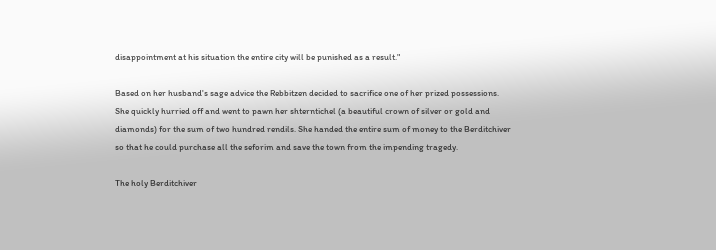disappointment at his situation the entire city will be punished as a result."

Based on her husband's sage advice the Rebbitzen decided to sacrifice one of her prized possessions.
She quickly hurried off and went to pawn her shterntichel (a beautiful crown of silver or gold and
diamonds) for the sum of two hundred rendils. She handed the entire sum of money to the Berditchiver
so that he could purchase all the seforim and save the town from the impending tragedy.

The holy Berditchiver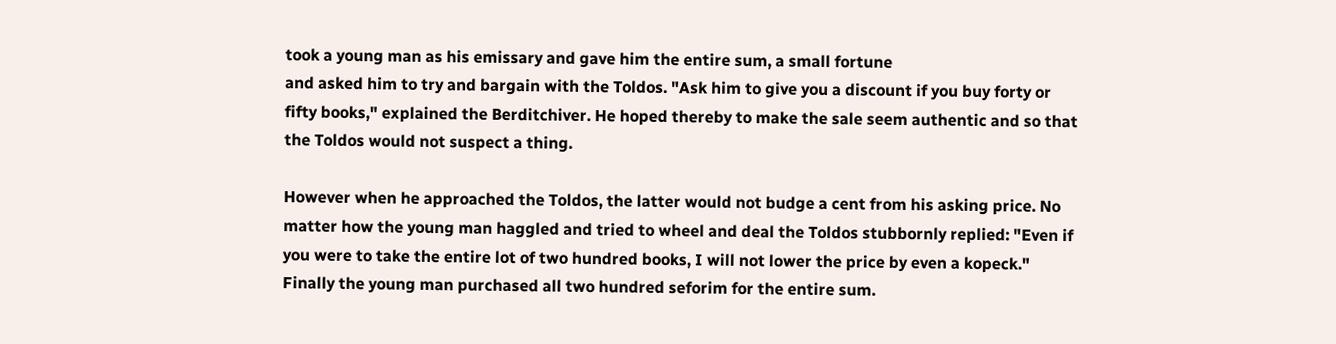took a young man as his emissary and gave him the entire sum, a small fortune
and asked him to try and bargain with the Toldos. "Ask him to give you a discount if you buy forty or
fifty books," explained the Berditchiver. He hoped thereby to make the sale seem authentic and so that
the Toldos would not suspect a thing.

However when he approached the Toldos, the latter would not budge a cent from his asking price. No
matter how the young man haggled and tried to wheel and deal the Toldos stubbornly replied: "Even if
you were to take the entire lot of two hundred books, I will not lower the price by even a kopeck."
Finally the young man purchased all two hundred seforim for the entire sum.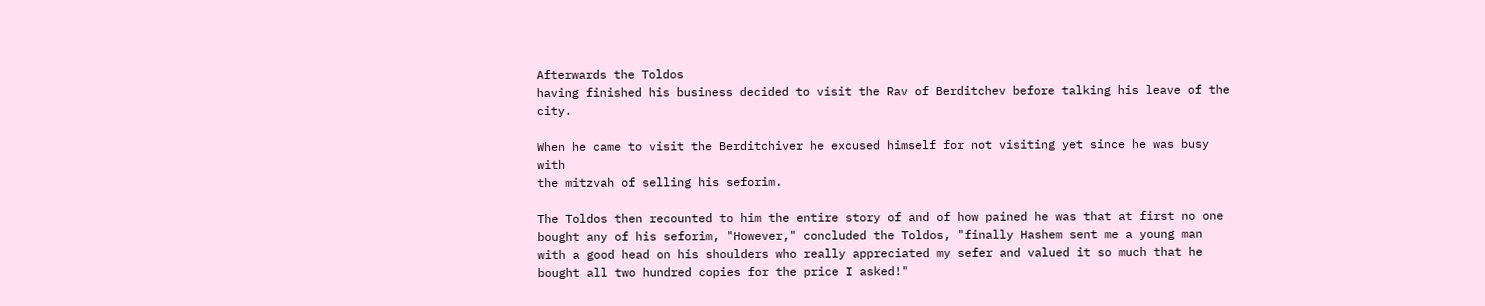Afterwards the Toldos
having finished his business decided to visit the Rav of Berditchev before talking his leave of the city.

When he came to visit the Berditchiver he excused himself for not visiting yet since he was busy with
the mitzvah of selling his seforim.

The Toldos then recounted to him the entire story of and of how pained he was that at first no one
bought any of his seforim, "However," concluded the Toldos, "finally Hashem sent me a young man
with a good head on his shoulders who really appreciated my sefer and valued it so much that he
bought all two hundred copies for the price I asked!"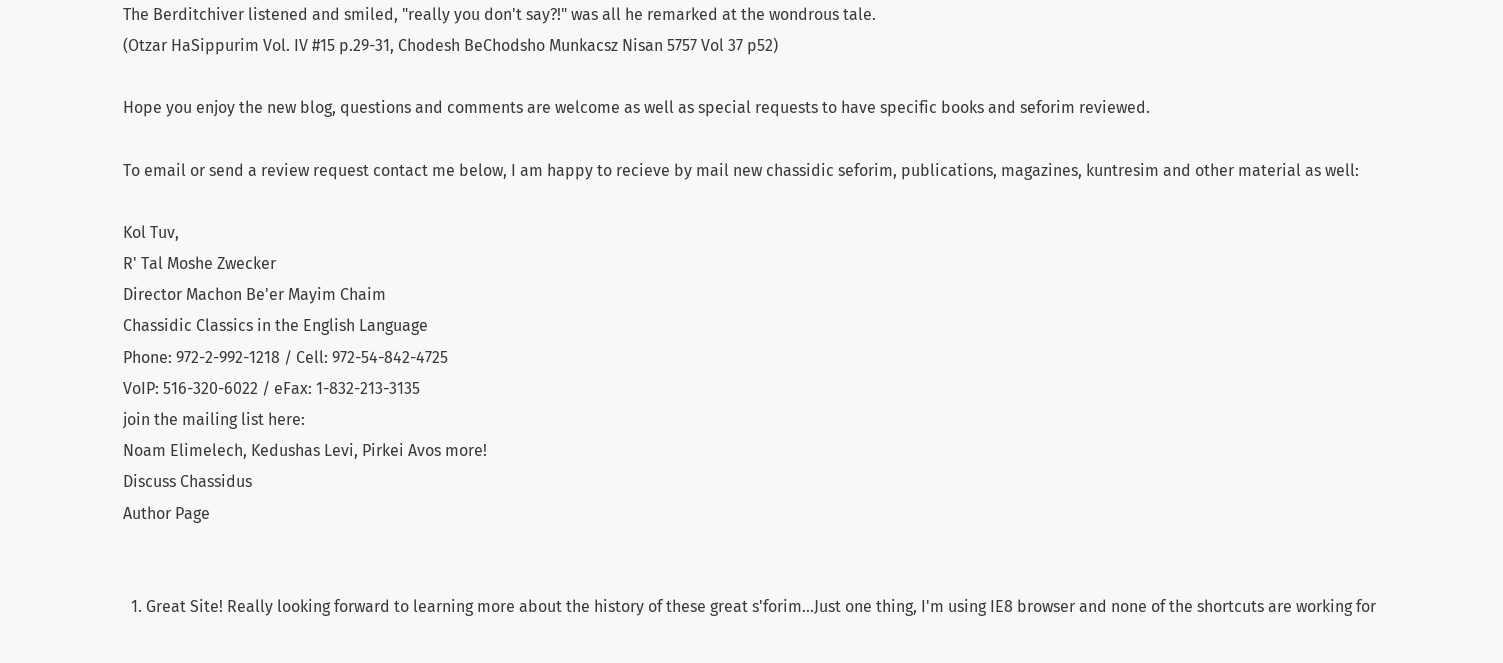The Berditchiver listened and smiled, "really you don't say?!" was all he remarked at the wondrous tale.
(Otzar HaSippurim Vol. IV #15 p.29-31, Chodesh BeChodsho Munkacsz Nisan 5757 Vol 37 p52)

Hope you enjoy the new blog, questions and comments are welcome as well as special requests to have specific books and seforim reviewed.

To email or send a review request contact me below, I am happy to recieve by mail new chassidic seforim, publications, magazines, kuntresim and other material as well:

Kol Tuv,
R' Tal Moshe Zwecker
Director Machon Be'er Mayim Chaim
Chassidic Classics in the English Language
Phone: 972-2-992-1218 / Cell: 972-54-842-4725
VoIP: 516-320-6022 / eFax: 1-832-213-3135
join the mailing list here:
Noam Elimelech, Kedushas Levi, Pirkei Avos more!
Discuss Chassidus
Author Page


  1. Great Site! Really looking forward to learning more about the history of these great s'forim...Just one thing, I'm using IE8 browser and none of the shortcuts are working for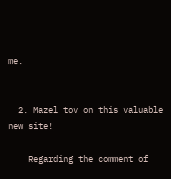me.


  2. Mazel tov on this valuable new site!

    Regarding the comment of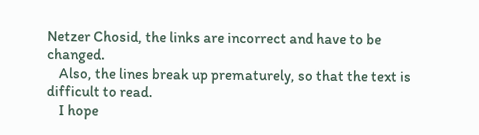Netzer Chosid, the links are incorrect and have to be changed.
    Also, the lines break up prematurely, so that the text is difficult to read.
    I hope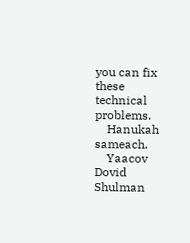you can fix these technical problems.
    Hanukah sameach.
    Yaacov Dovid Shulman